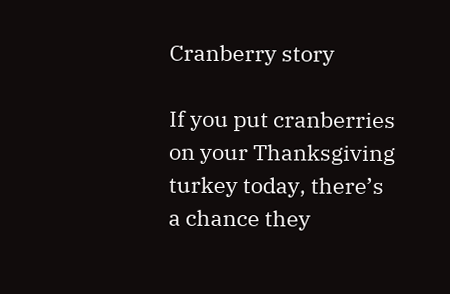Cranberry story

If you put cranberries on your Thanksgiving turkey today, there’s a chance they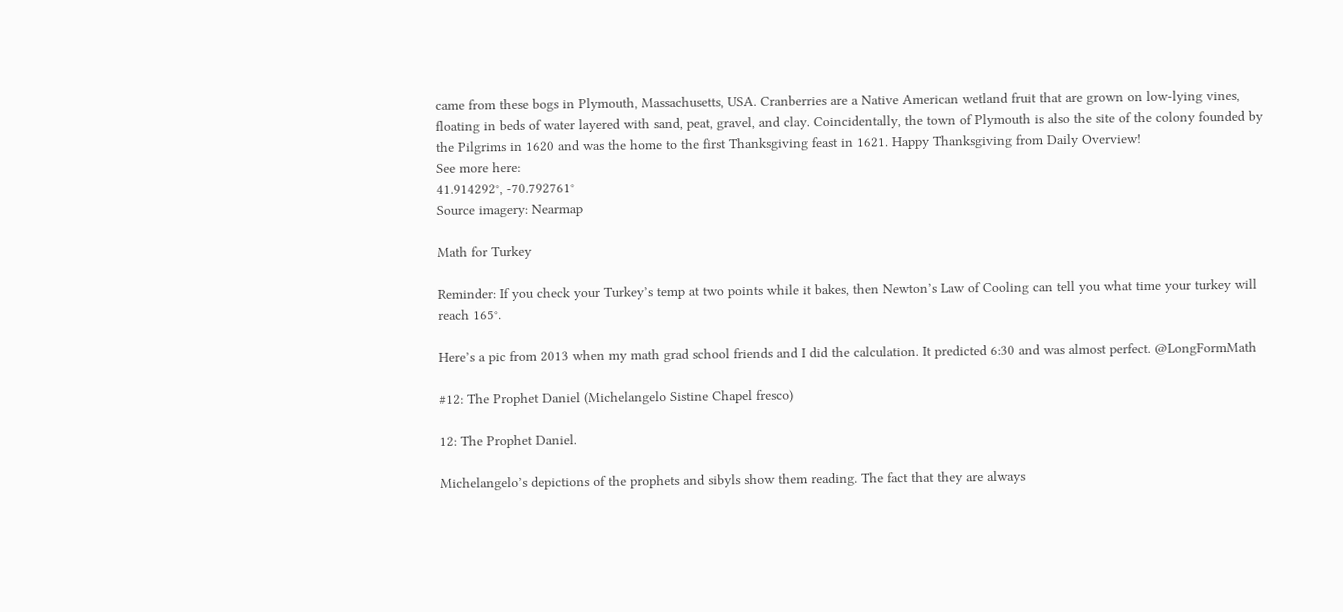came from these bogs in Plymouth, Massachusetts, USA. Cranberries are a Native American wetland fruit that are grown on low-lying vines, floating in beds of water layered with sand, peat, gravel, and clay. Coincidentally, the town of Plymouth is also the site of the colony founded by the Pilgrims in 1620 and was the home to the first Thanksgiving feast in 1621. Happy Thanksgiving from Daily Overview!
See more here:
41.914292°, -70.792761°
Source imagery: Nearmap

Math for Turkey

Reminder: If you check your Turkey’s temp at two points while it bakes, then Newton’s Law of Cooling can tell you what time your turkey will reach 165°.

Here’s a pic from 2013 when my math grad school friends and I did the calculation. It predicted 6:30 and was almost perfect. @LongFormMath

#12: The Prophet Daniel (Michelangelo Sistine Chapel fresco)

12: The Prophet Daniel.

Michelangelo’s depictions of the prophets and sibyls show them reading. The fact that they are always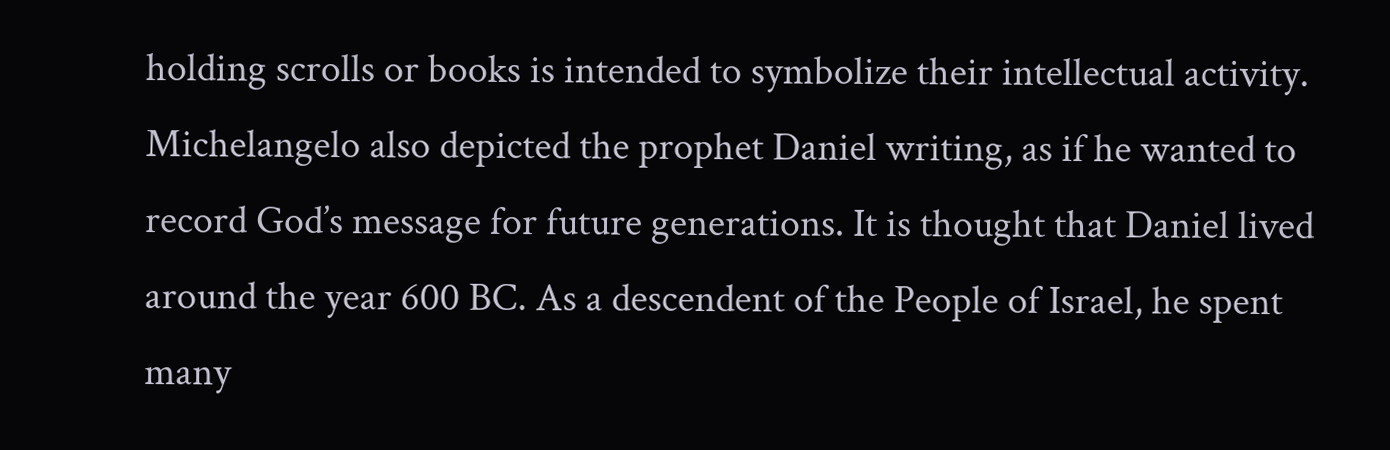holding scrolls or books is intended to symbolize their intellectual activity. Michelangelo also depicted the prophet Daniel writing, as if he wanted to record God’s message for future generations. It is thought that Daniel lived around the year 600 BC. As a descendent of the People of Israel, he spent many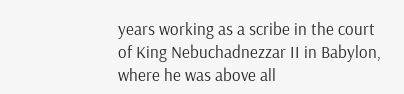years working as a scribe in the court of King Nebuchadnezzar II in Babylon, where he was above all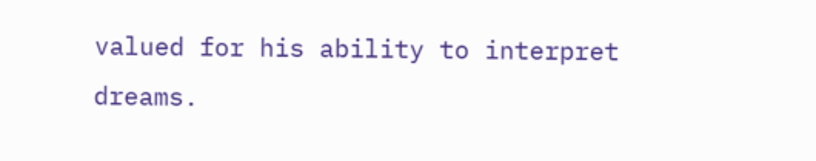valued for his ability to interpret dreams.